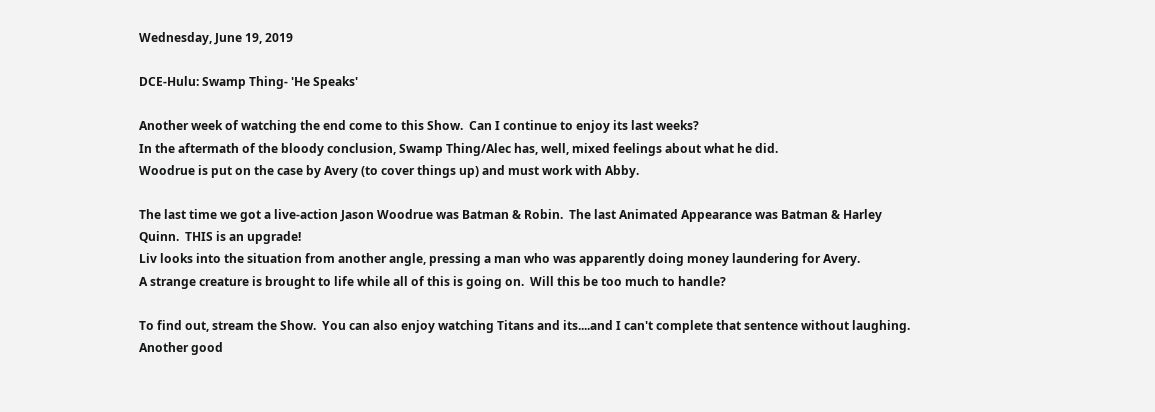Wednesday, June 19, 2019

DCE-Hulu: Swamp Thing- 'He Speaks'

Another week of watching the end come to this Show.  Can I continue to enjoy its last weeks?
In the aftermath of the bloody conclusion, Swamp Thing/Alec has, well, mixed feelings about what he did.
Woodrue is put on the case by Avery (to cover things up) and must work with Abby.

The last time we got a live-action Jason Woodrue was Batman & Robin.  The last Animated Appearance was Batman & Harley Quinn.  THIS is an upgrade!
Liv looks into the situation from another angle, pressing a man who was apparently doing money laundering for Avery.
A strange creature is brought to life while all of this is going on.  Will this be too much to handle?

To find out, stream the Show.  You can also enjoy watching Titans and its....and I can't complete that sentence without laughing.
Another good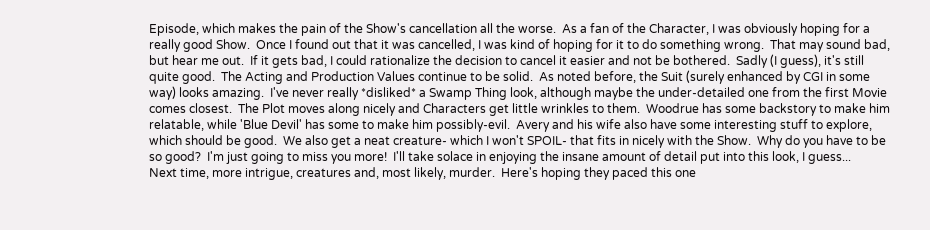Episode, which makes the pain of the Show's cancellation all the worse.  As a fan of the Character, I was obviously hoping for a really good Show.  Once I found out that it was cancelled, I was kind of hoping for it to do something wrong.  That may sound bad, but hear me out.  If it gets bad, I could rationalize the decision to cancel it easier and not be bothered.  Sadly (I guess), it's still quite good.  The Acting and Production Values continue to be solid.  As noted before, the Suit (surely enhanced by CGI in some way) looks amazing.  I've never really *disliked* a Swamp Thing look, although maybe the under-detailed one from the first Movie comes closest.  The Plot moves along nicely and Characters get little wrinkles to them.  Woodrue has some backstory to make him relatable, while 'Blue Devil' has some to make him possibly-evil.  Avery and his wife also have some interesting stuff to explore, which should be good.  We also get a neat creature- which I won't SPOIL- that fits in nicely with the Show.  Why do you have to be so good?  I'm just going to miss you more!  I'll take solace in enjoying the insane amount of detail put into this look, I guess...
Next time, more intrigue, creatures and, most likely, murder.  Here's hoping they paced this one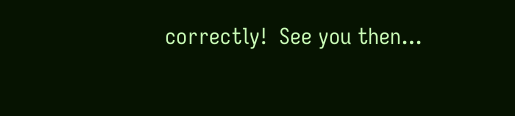correctly!  See you then...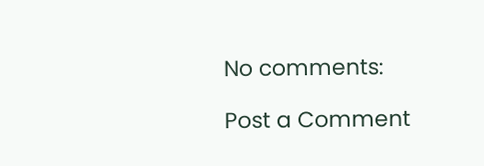No comments:

Post a Comment